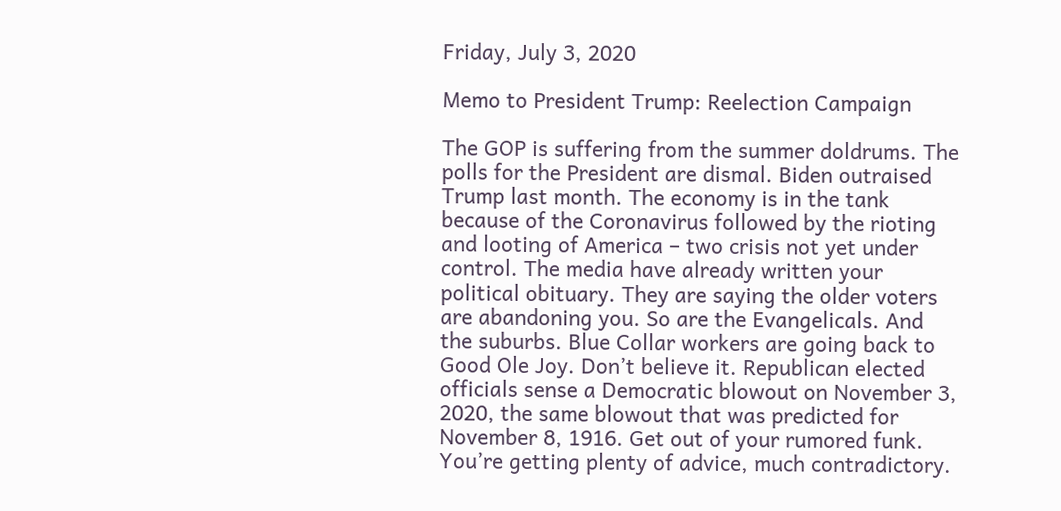Friday, July 3, 2020

Memo to President Trump: Reelection Campaign

The GOP is suffering from the summer doldrums. The polls for the President are dismal. Biden outraised Trump last month. The economy is in the tank because of the Coronavirus followed by the rioting and looting of America – two crisis not yet under control. The media have already written your political obituary. They are saying the older voters are abandoning you. So are the Evangelicals. And the suburbs. Blue Collar workers are going back to Good Ole Joy. Don’t believe it. Republican elected officials sense a Democratic blowout on November 3, 2020, the same blowout that was predicted for November 8, 1916. Get out of your rumored funk. You’re getting plenty of advice, much contradictory.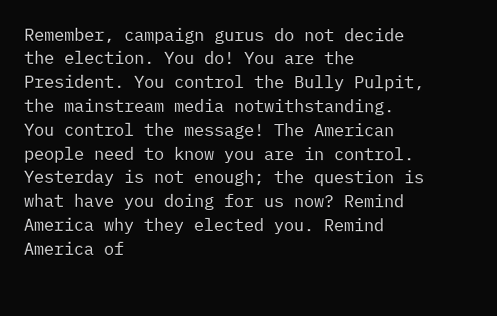Remember, campaign gurus do not decide the election. You do! You are the President. You control the Bully Pulpit, the mainstream media notwithstanding. You control the message! The American people need to know you are in control. Yesterday is not enough; the question is what have you doing for us now? Remind America why they elected you. Remind America of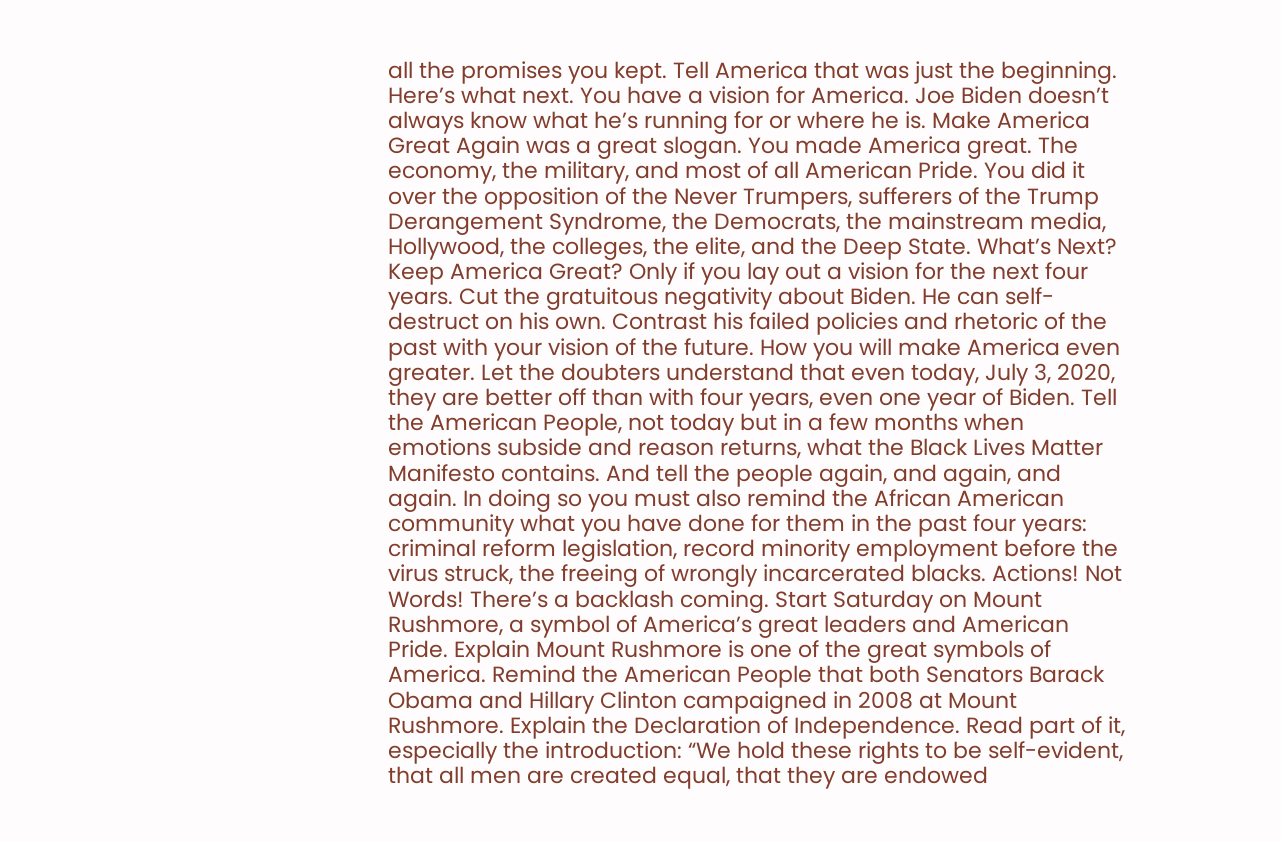all the promises you kept. Tell America that was just the beginning. Here’s what next. You have a vision for America. Joe Biden doesn’t always know what he’s running for or where he is. Make America Great Again was a great slogan. You made America great. The economy, the military, and most of all American Pride. You did it over the opposition of the Never Trumpers, sufferers of the Trump Derangement Syndrome, the Democrats, the mainstream media, Hollywood, the colleges, the elite, and the Deep State. What’s Next? Keep America Great? Only if you lay out a vision for the next four years. Cut the gratuitous negativity about Biden. He can self-destruct on his own. Contrast his failed policies and rhetoric of the past with your vision of the future. How you will make America even greater. Let the doubters understand that even today, July 3, 2020, they are better off than with four years, even one year of Biden. Tell the American People, not today but in a few months when emotions subside and reason returns, what the Black Lives Matter Manifesto contains. And tell the people again, and again, and again. In doing so you must also remind the African American community what you have done for them in the past four years: criminal reform legislation, record minority employment before the virus struck, the freeing of wrongly incarcerated blacks. Actions! Not Words! There’s a backlash coming. Start Saturday on Mount Rushmore, a symbol of America’s great leaders and American Pride. Explain Mount Rushmore is one of the great symbols of America. Remind the American People that both Senators Barack Obama and Hillary Clinton campaigned in 2008 at Mount Rushmore. Explain the Declaration of Independence. Read part of it, especially the introduction: “We hold these rights to be self-evident, that all men are created equal, that they are endowed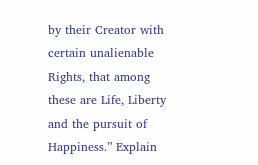by their Creator with certain unalienable Rights, that among these are Life, Liberty and the pursuit of Happiness.” Explain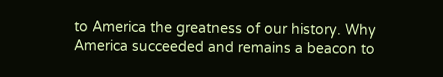to America the greatness of our history. Why America succeeded and remains a beacon to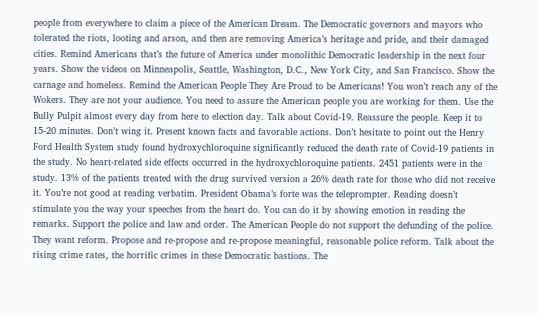people from everywhere to claim a piece of the American Dream. The Democratic governors and mayors who tolerated the riots, looting and arson, and then are removing America’s heritage and pride, and their damaged cities. Remind Americans that’s the future of America under monolithic Democratic leadership in the next four years. Show the videos on Minneapolis, Seattle, Washington, D.C., New York City, and San Francisco. Show the carnage and homeless. Remind the American People They Are Proud to be Americans! You won’t reach any of the Wokers. They are not your audience. You need to assure the American people you are working for them. Use the Bully Pulpit almost every day from here to election day. Talk about Covid-19. Reassure the people. Keep it to 15-20 minutes. Don’t wing it. Present known facts and favorable actions. Don’t hesitate to point out the Henry Ford Health System study found hydroxychloroquine significantly reduced the death rate of Covid-19 patients in the study. No heart-related side effects occurred in the hydroxychloroquine patients. 2451 patients were in the study. 13% of the patients treated with the drug survived version a 26% death rate for those who did not receive it. You’re not good at reading verbatim. President Obama’s forte was the teleprompter. Reading doesn’t stimulate you the way your speeches from the heart do. You can do it by showing emotion in reading the remarks. Support the police and law and order. The American People do not support the defunding of the police. They want reform. Propose and re-propose and re-propose meaningful, reasonable police reform. Talk about the rising crime rates, the horrific crimes in these Democratic bastions. The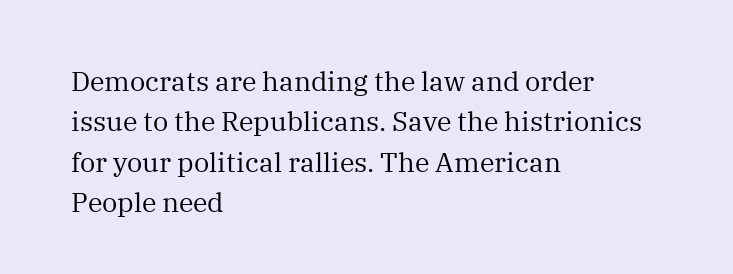Democrats are handing the law and order issue to the Republicans. Save the histrionics for your political rallies. The American People need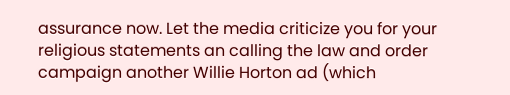assurance now. Let the media criticize you for your religious statements an calling the law and order campaign another Willie Horton ad (which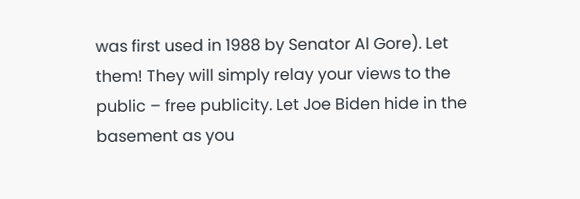was first used in 1988 by Senator Al Gore). Let them! They will simply relay your views to the public – free publicity. Let Joe Biden hide in the basement as you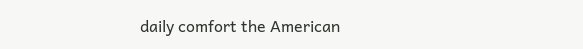daily comfort the American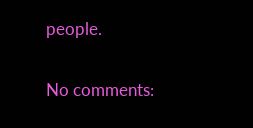people.

No comments: